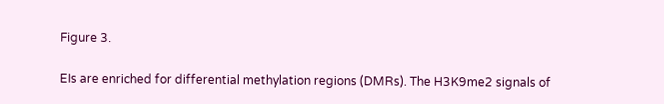Figure 3.

EIs are enriched for differential methylation regions (DMRs). The H3K9me2 signals of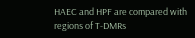HAEC and HPF are compared with regions of T-DMRs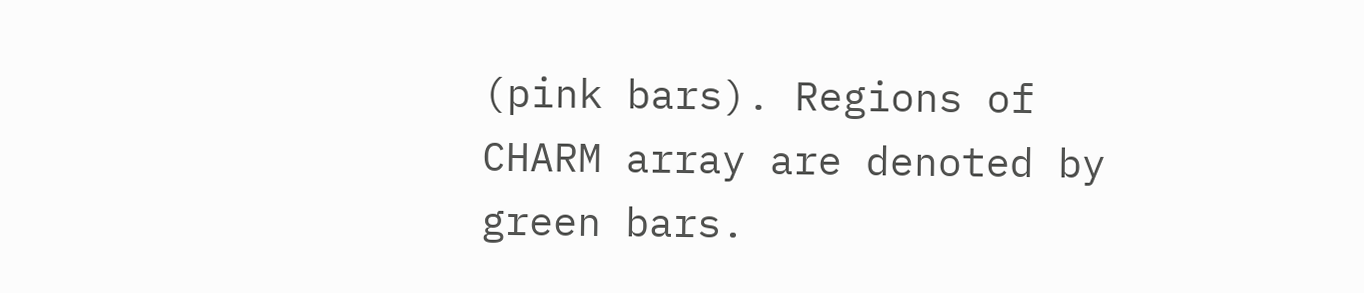(pink bars). Regions of CHARM array are denoted by green bars.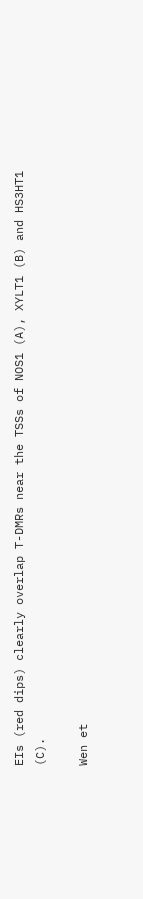EIs (red dips) clearly overlap T-DMRs near the TSSs of NOS1 (A), XYLT1 (B) and HS3HT1 (C).

Wen et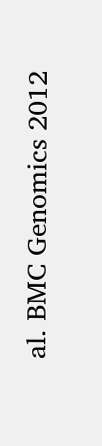al. BMC Genomics 2012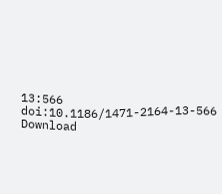13:566   doi:10.1186/1471-2164-13-566
Download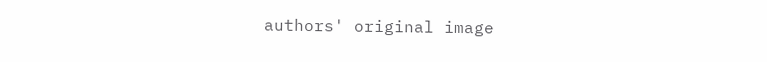authors' original image